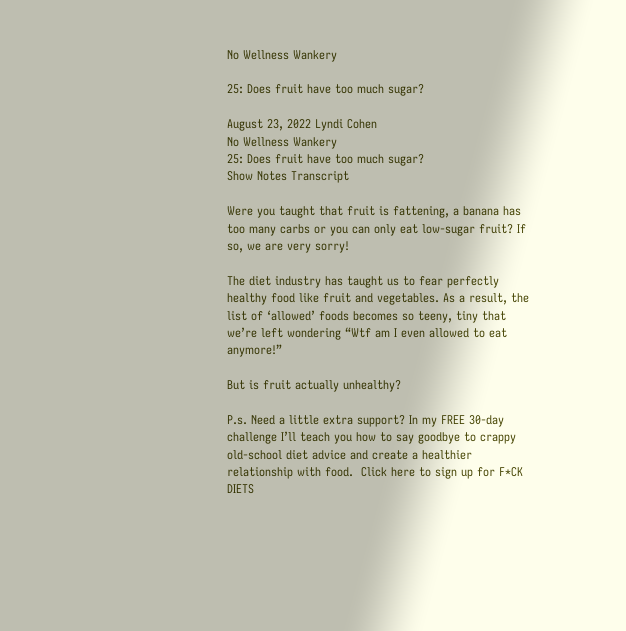No Wellness Wankery

25: Does fruit have too much sugar?

August 23, 2022 Lyndi Cohen
No Wellness Wankery
25: Does fruit have too much sugar?
Show Notes Transcript

Were you taught that fruit is fattening, a banana has too many carbs or you can only eat low-sugar fruit? If so, we are very sorry!

The diet industry has taught us to fear perfectly healthy food like fruit and vegetables. As a result, the list of ‘allowed’ foods becomes so teeny, tiny that we’re left wondering “Wtf am I even allowed to eat anymore!”

But is fruit actually unhealthy?

P.s. Need a little extra support? In my FREE 30-day challenge I’ll teach you how to say goodbye to crappy old-school diet advice and create a healthier relationship with food.  Click here to sign up for F*CK DIETS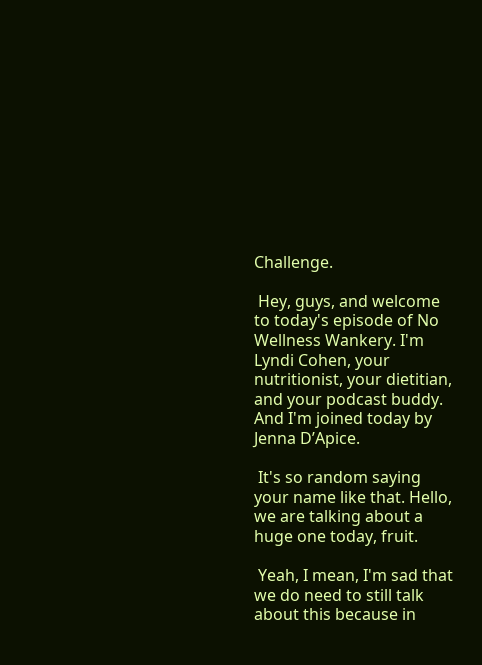Challenge.

 Hey, guys, and welcome to today's episode of No Wellness Wankery. I'm Lyndi Cohen, your nutritionist, your dietitian, and your podcast buddy. And I'm joined today by Jenna D’Apice.

 It's so random saying your name like that. Hello, we are talking about a huge one today, fruit.

 Yeah, I mean, I'm sad that we do need to still talk about this because in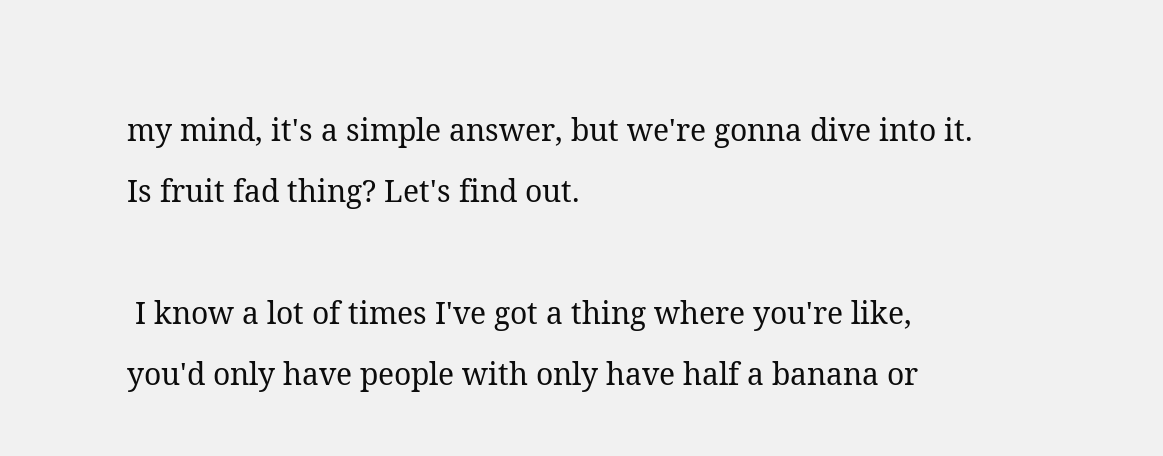my mind, it's a simple answer, but we're gonna dive into it. Is fruit fad thing? Let's find out.

 I know a lot of times I've got a thing where you're like, you'd only have people with only have half a banana or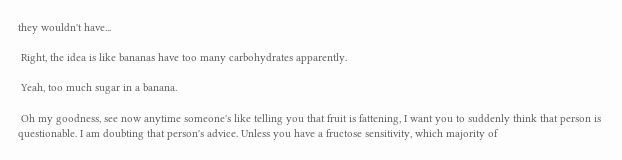they wouldn't have...

 Right, the idea is like bananas have too many carbohydrates apparently.

 Yeah, too much sugar in a banana.

 Oh my goodness, see now anytime someone's like telling you that fruit is fattening, I want you to suddenly think that person is questionable. I am doubting that person's advice. Unless you have a fructose sensitivity, which majority of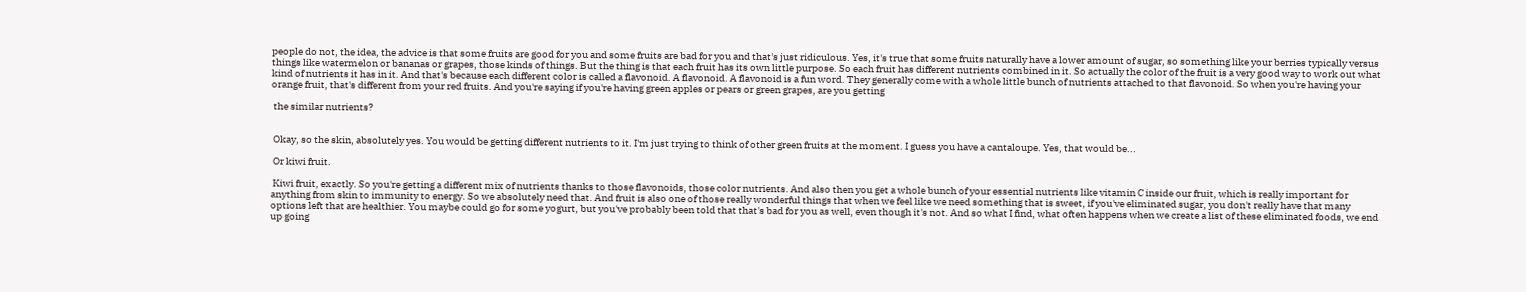people do not, the idea, the advice is that some fruits are good for you and some fruits are bad for you and that's just ridiculous. Yes, it's true that some fruits naturally have a lower amount of sugar, so something like your berries typically versus things like watermelon or bananas or grapes, those kinds of things. But the thing is that each fruit has its own little purpose. So each fruit has different nutrients combined in it. So actually the color of the fruit is a very good way to work out what kind of nutrients it has in it. And that's because each different color is called a flavonoid. A flavonoid. A flavonoid is a fun word. They generally come with a whole little bunch of nutrients attached to that flavonoid. So when you're having your orange fruit, that's different from your red fruits. And you're saying if you're having green apples or pears or green grapes, are you getting

 the similar nutrients?


 Okay, so the skin, absolutely yes. You would be getting different nutrients to it. I'm just trying to think of other green fruits at the moment. I guess you have a cantaloupe. Yes, that would be...

 Or kiwi fruit.

 Kiwi fruit, exactly. So you're getting a different mix of nutrients thanks to those flavonoids, those color nutrients. And also then you get a whole bunch of your essential nutrients like vitamin C inside our fruit, which is really important for anything from skin to immunity to energy. So we absolutely need that. And fruit is also one of those really wonderful things that when we feel like we need something that is sweet, if you've eliminated sugar, you don't really have that many options left that are healthier. You maybe could go for some yogurt, but you've probably been told that that's bad for you as well, even though it's not. And so what I find, what often happens when we create a list of these eliminated foods, we end up going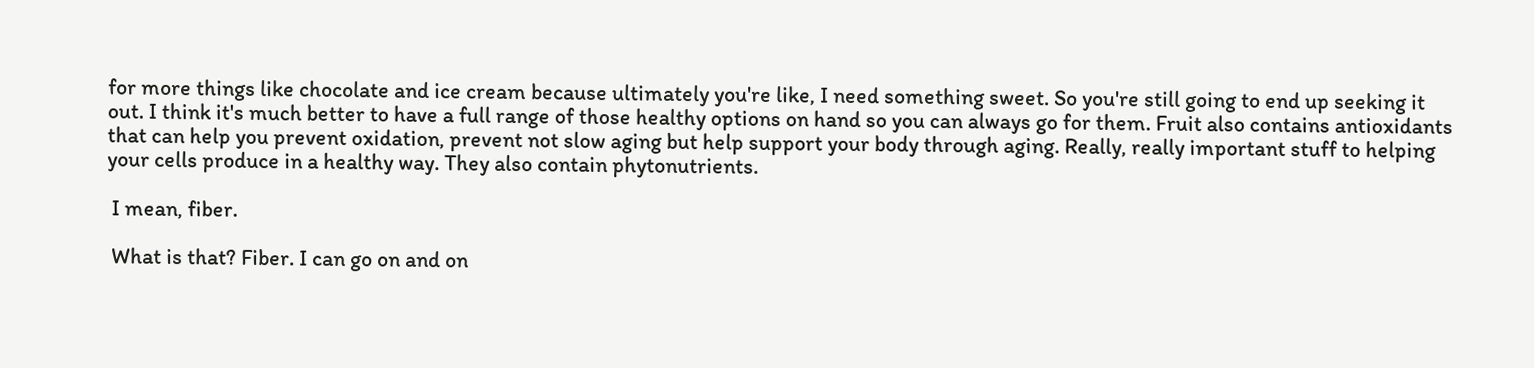for more things like chocolate and ice cream because ultimately you're like, I need something sweet. So you're still going to end up seeking it out. I think it's much better to have a full range of those healthy options on hand so you can always go for them. Fruit also contains antioxidants that can help you prevent oxidation, prevent not slow aging but help support your body through aging. Really, really important stuff to helping your cells produce in a healthy way. They also contain phytonutrients.

 I mean, fiber.

 What is that? Fiber. I can go on and on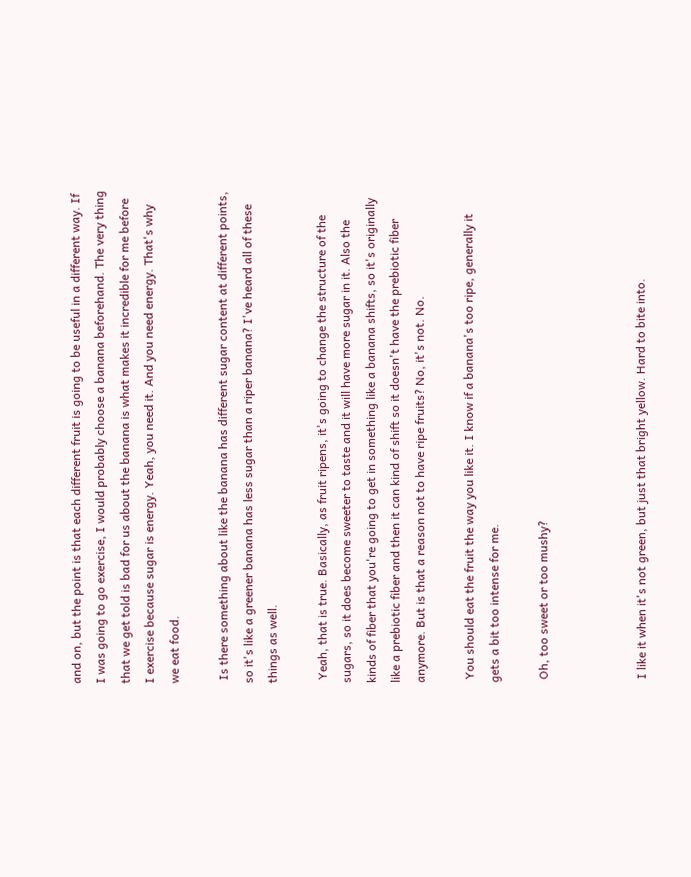and on, but the point is that each different fruit is going to be useful in a different way. If I was going to go exercise, I would probably choose a banana beforehand. The very thing that we get told is bad for us about the banana is what makes it incredible for me before I exercise because sugar is energy. Yeah, you need it. And you need energy. That's why we eat food.

 Is there something about like the banana has different sugar content at different points, so it's like a greener banana has less sugar than a riper banana? I've heard all of these things as well.

 Yeah, that is true. Basically, as fruit ripens, it's going to change the structure of the sugars, so it does become sweeter to taste and it will have more sugar in it. Also the kinds of fiber that you're going to get in something like a banana shifts, so it's originally like a prebiotic fiber and then it can kind of shift so it doesn't have the prebiotic fiber anymore. But is that a reason not to have ripe fruits? No, it's not. No.

 You should eat the fruit the way you like it. I know if a banana's too ripe, generally it gets a bit too intense for me.

 Oh, too sweet or too mushy?



 I like it when it's not green, but just that bright yellow. Hard to bite into.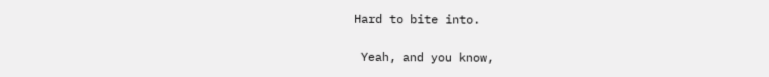Hard to bite into.

 Yeah, and you know,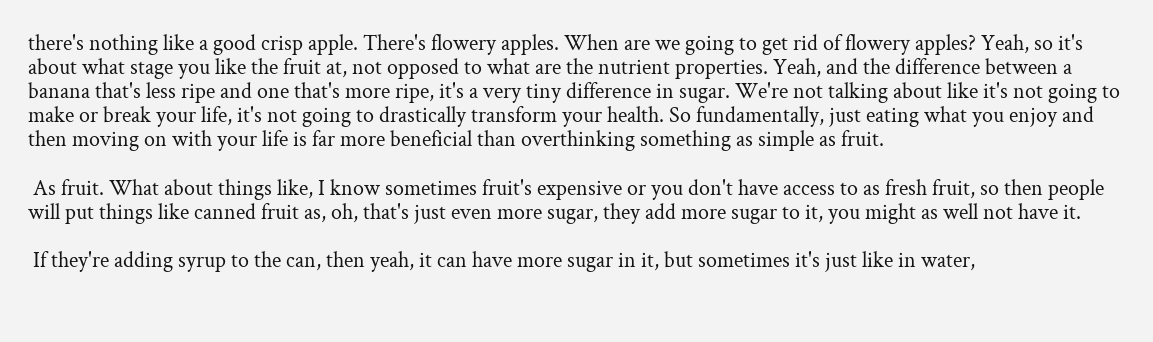there's nothing like a good crisp apple. There's flowery apples. When are we going to get rid of flowery apples? Yeah, so it's about what stage you like the fruit at, not opposed to what are the nutrient properties. Yeah, and the difference between a banana that's less ripe and one that's more ripe, it's a very tiny difference in sugar. We're not talking about like it's not going to make or break your life, it's not going to drastically transform your health. So fundamentally, just eating what you enjoy and then moving on with your life is far more beneficial than overthinking something as simple as fruit.

 As fruit. What about things like, I know sometimes fruit's expensive or you don't have access to as fresh fruit, so then people will put things like canned fruit as, oh, that's just even more sugar, they add more sugar to it, you might as well not have it.

 If they're adding syrup to the can, then yeah, it can have more sugar in it, but sometimes it's just like in water,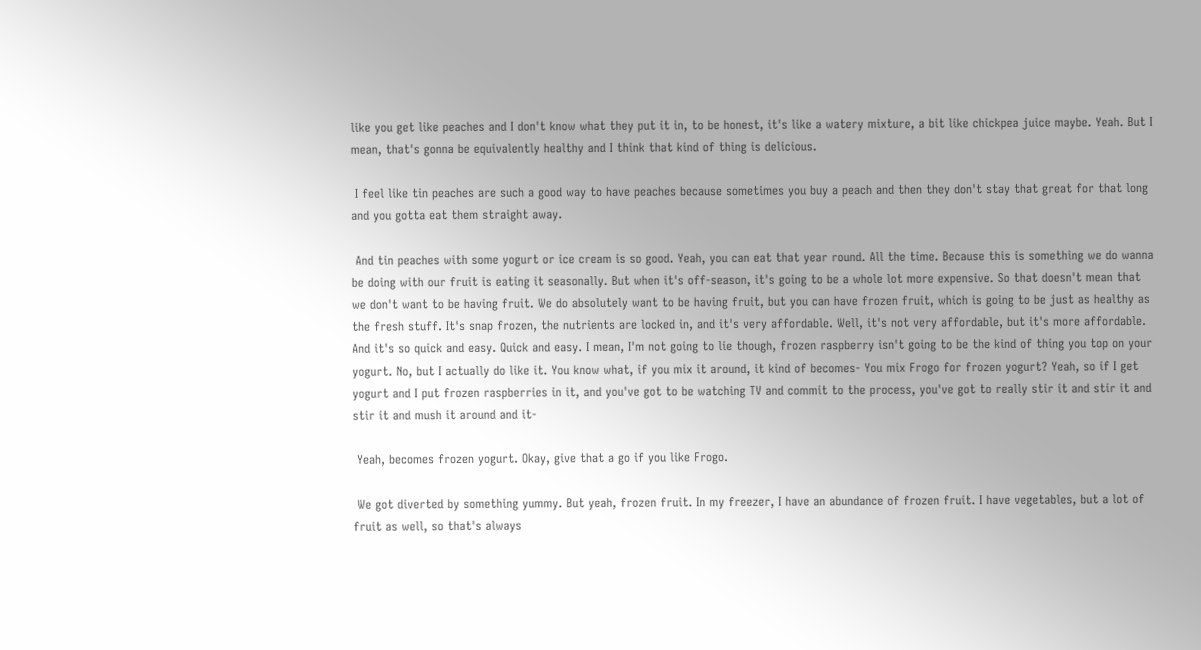like you get like peaches and I don't know what they put it in, to be honest, it's like a watery mixture, a bit like chickpea juice maybe. Yeah. But I mean, that's gonna be equivalently healthy and I think that kind of thing is delicious.

 I feel like tin peaches are such a good way to have peaches because sometimes you buy a peach and then they don't stay that great for that long and you gotta eat them straight away.

 And tin peaches with some yogurt or ice cream is so good. Yeah, you can eat that year round. All the time. Because this is something we do wanna be doing with our fruit is eating it seasonally. But when it's off-season, it's going to be a whole lot more expensive. So that doesn't mean that we don't want to be having fruit. We do absolutely want to be having fruit, but you can have frozen fruit, which is going to be just as healthy as the fresh stuff. It's snap frozen, the nutrients are locked in, and it's very affordable. Well, it's not very affordable, but it's more affordable. And it's so quick and easy. Quick and easy. I mean, I'm not going to lie though, frozen raspberry isn't going to be the kind of thing you top on your yogurt. No, but I actually do like it. You know what, if you mix it around, it kind of becomes- You mix Frogo for frozen yogurt? Yeah, so if I get yogurt and I put frozen raspberries in it, and you've got to be watching TV and commit to the process, you've got to really stir it and stir it and stir it and mush it around and it-

 Yeah, becomes frozen yogurt. Okay, give that a go if you like Frogo.

 We got diverted by something yummy. But yeah, frozen fruit. In my freezer, I have an abundance of frozen fruit. I have vegetables, but a lot of fruit as well, so that's always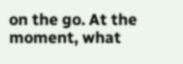on the go. At the moment, what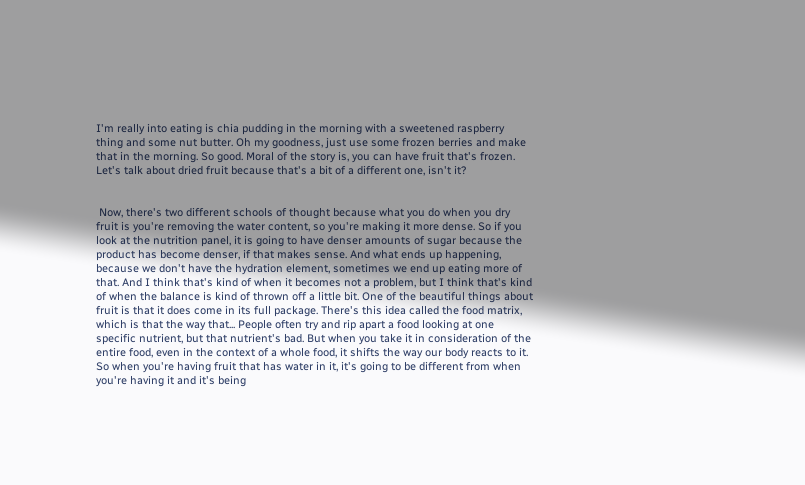I'm really into eating is chia pudding in the morning with a sweetened raspberry thing and some nut butter. Oh my goodness, just use some frozen berries and make that in the morning. So good. Moral of the story is, you can have fruit that's frozen. Let's talk about dried fruit because that's a bit of a different one, isn't it?


 Now, there's two different schools of thought because what you do when you dry fruit is you're removing the water content, so you're making it more dense. So if you look at the nutrition panel, it is going to have denser amounts of sugar because the product has become denser, if that makes sense. And what ends up happening, because we don't have the hydration element, sometimes we end up eating more of that. And I think that's kind of when it becomes not a problem, but I think that's kind of when the balance is kind of thrown off a little bit. One of the beautiful things about fruit is that it does come in its full package. There's this idea called the food matrix, which is that the way that... People often try and rip apart a food looking at one specific nutrient, but that nutrient's bad. But when you take it in consideration of the entire food, even in the context of a whole food, it shifts the way our body reacts to it. So when you're having fruit that has water in it, it's going to be different from when you're having it and it's being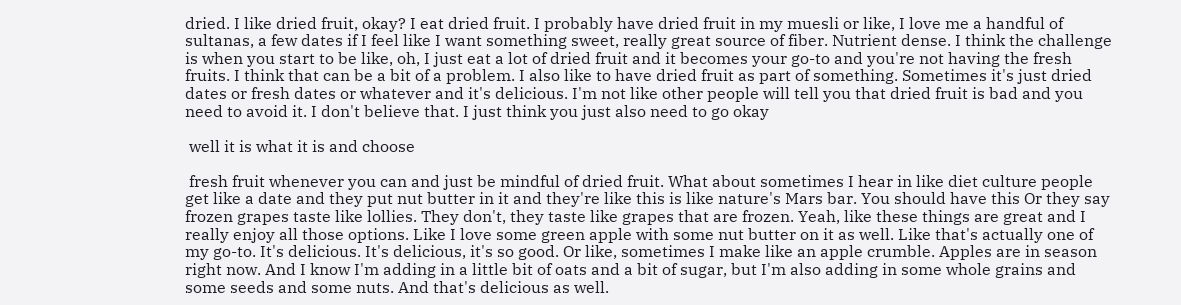dried. I like dried fruit, okay? I eat dried fruit. I probably have dried fruit in my muesli or like, I love me a handful of sultanas, a few dates if I feel like I want something sweet, really great source of fiber. Nutrient dense. I think the challenge is when you start to be like, oh, I just eat a lot of dried fruit and it becomes your go-to and you're not having the fresh fruits. I think that can be a bit of a problem. I also like to have dried fruit as part of something. Sometimes it's just dried dates or fresh dates or whatever and it's delicious. I'm not like other people will tell you that dried fruit is bad and you need to avoid it. I don't believe that. I just think you just also need to go okay

 well it is what it is and choose

 fresh fruit whenever you can and just be mindful of dried fruit. What about sometimes I hear in like diet culture people get like a date and they put nut butter in it and they're like this is like nature's Mars bar. You should have this Or they say frozen grapes taste like lollies. They don't, they taste like grapes that are frozen. Yeah, like these things are great and I really enjoy all those options. Like I love some green apple with some nut butter on it as well. Like that's actually one of my go-to. It's delicious. It's delicious, it's so good. Or like, sometimes I make like an apple crumble. Apples are in season right now. And I know I'm adding in a little bit of oats and a bit of sugar, but I'm also adding in some whole grains and some seeds and some nuts. And that's delicious as well.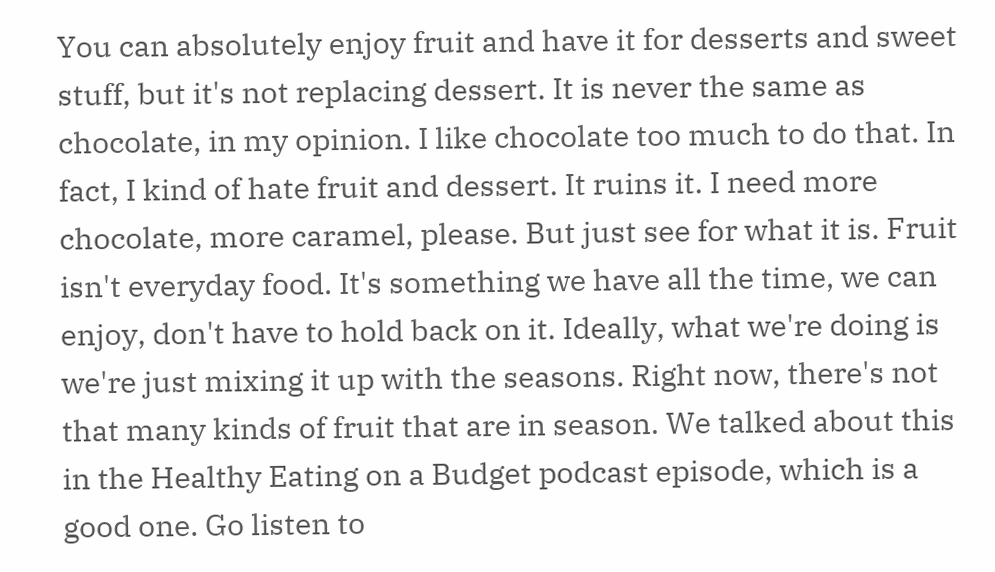You can absolutely enjoy fruit and have it for desserts and sweet stuff, but it's not replacing dessert. It is never the same as chocolate, in my opinion. I like chocolate too much to do that. In fact, I kind of hate fruit and dessert. It ruins it. I need more chocolate, more caramel, please. But just see for what it is. Fruit isn't everyday food. It's something we have all the time, we can enjoy, don't have to hold back on it. Ideally, what we're doing is we're just mixing it up with the seasons. Right now, there's not that many kinds of fruit that are in season. We talked about this in the Healthy Eating on a Budget podcast episode, which is a good one. Go listen to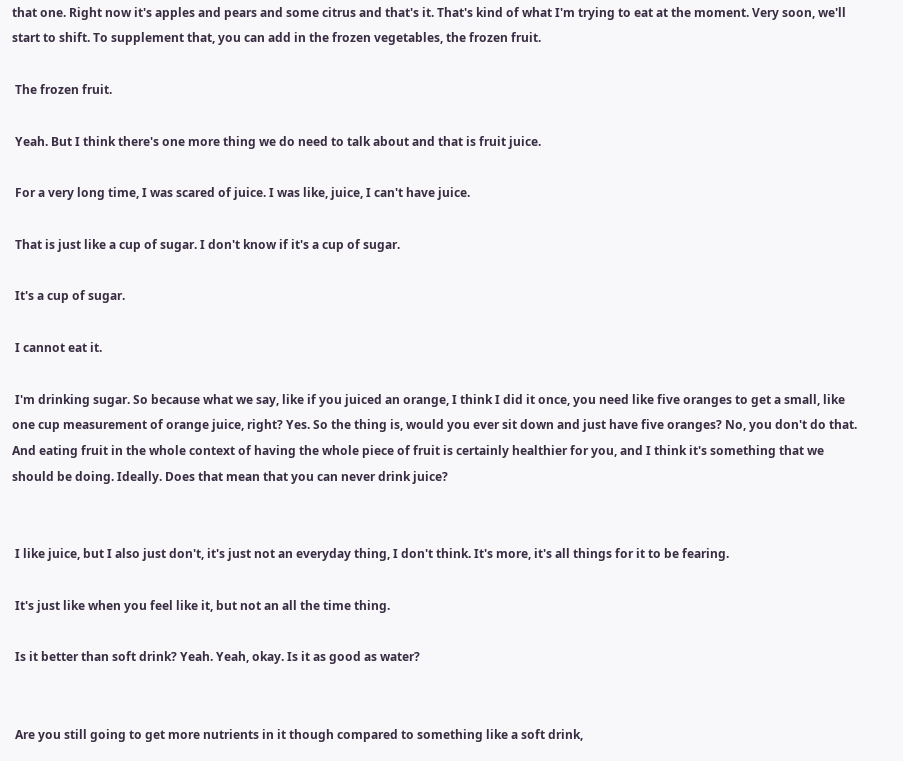that one. Right now it's apples and pears and some citrus and that's it. That's kind of what I'm trying to eat at the moment. Very soon, we'll start to shift. To supplement that, you can add in the frozen vegetables, the frozen fruit.

 The frozen fruit.

 Yeah. But I think there's one more thing we do need to talk about and that is fruit juice.

 For a very long time, I was scared of juice. I was like, juice, I can't have juice.

 That is just like a cup of sugar. I don't know if it's a cup of sugar.

 It's a cup of sugar.

 I cannot eat it.

 I'm drinking sugar. So because what we say, like if you juiced an orange, I think I did it once, you need like five oranges to get a small, like one cup measurement of orange juice, right? Yes. So the thing is, would you ever sit down and just have five oranges? No, you don't do that. And eating fruit in the whole context of having the whole piece of fruit is certainly healthier for you, and I think it's something that we should be doing. Ideally. Does that mean that you can never drink juice?


 I like juice, but I also just don't, it's just not an everyday thing, I don't think. It's more, it's all things for it to be fearing.

 It's just like when you feel like it, but not an all the time thing.

 Is it better than soft drink? Yeah. Yeah, okay. Is it as good as water?


 Are you still going to get more nutrients in it though compared to something like a soft drink,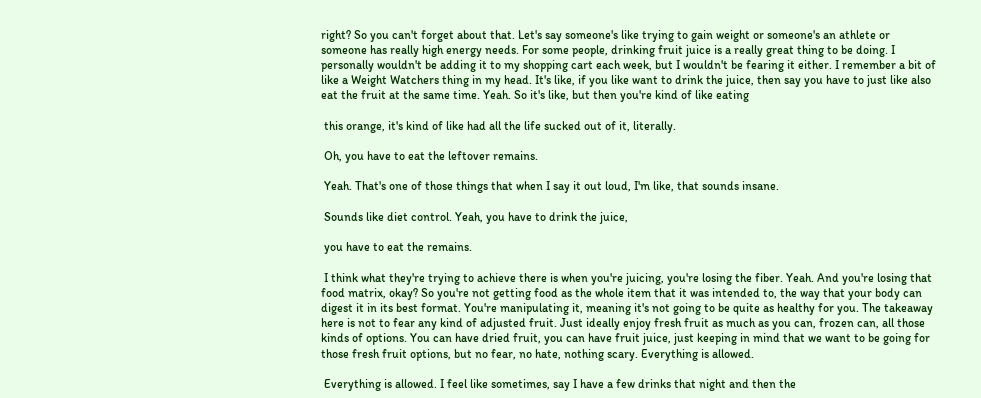right? So you can't forget about that. Let's say someone's like trying to gain weight or someone's an athlete or someone has really high energy needs. For some people, drinking fruit juice is a really great thing to be doing. I personally wouldn't be adding it to my shopping cart each week, but I wouldn't be fearing it either. I remember a bit of like a Weight Watchers thing in my head. It's like, if you like want to drink the juice, then say you have to just like also eat the fruit at the same time. Yeah. So it's like, but then you're kind of like eating

 this orange, it's kind of like had all the life sucked out of it, literally.

 Oh, you have to eat the leftover remains.

 Yeah. That's one of those things that when I say it out loud, I'm like, that sounds insane.

 Sounds like diet control. Yeah, you have to drink the juice,

 you have to eat the remains.

 I think what they're trying to achieve there is when you're juicing, you're losing the fiber. Yeah. And you're losing that food matrix, okay? So you're not getting food as the whole item that it was intended to, the way that your body can digest it in its best format. You're manipulating it, meaning it's not going to be quite as healthy for you. The takeaway here is not to fear any kind of adjusted fruit. Just ideally enjoy fresh fruit as much as you can, frozen can, all those kinds of options. You can have dried fruit, you can have fruit juice, just keeping in mind that we want to be going for those fresh fruit options, but no fear, no hate, nothing scary. Everything is allowed.

 Everything is allowed. I feel like sometimes, say I have a few drinks that night and then the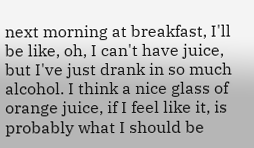next morning at breakfast, I'll be like, oh, I can't have juice, but I've just drank in so much alcohol. I think a nice glass of orange juice, if I feel like it, is probably what I should be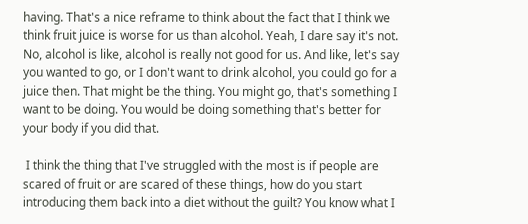having. That's a nice reframe to think about the fact that I think we think fruit juice is worse for us than alcohol. Yeah, I dare say it's not. No, alcohol is like, alcohol is really not good for us. And like, let's say you wanted to go, or I don't want to drink alcohol, you could go for a juice then. That might be the thing. You might go, that's something I want to be doing. You would be doing something that's better for your body if you did that.

 I think the thing that I've struggled with the most is if people are scared of fruit or are scared of these things, how do you start introducing them back into a diet without the guilt? You know what I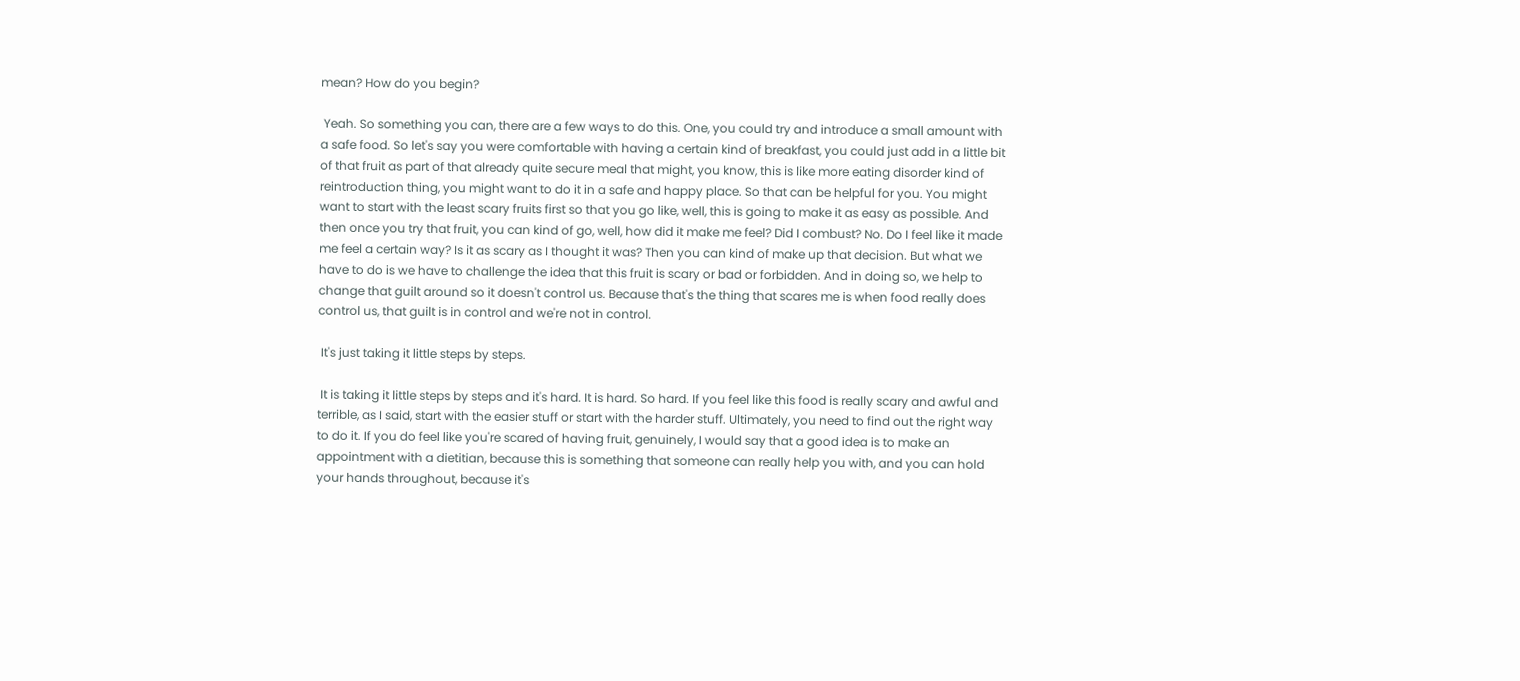mean? How do you begin?

 Yeah. So something you can, there are a few ways to do this. One, you could try and introduce a small amount with a safe food. So let's say you were comfortable with having a certain kind of breakfast, you could just add in a little bit of that fruit as part of that already quite secure meal that might, you know, this is like more eating disorder kind of reintroduction thing, you might want to do it in a safe and happy place. So that can be helpful for you. You might want to start with the least scary fruits first so that you go like, well, this is going to make it as easy as possible. And then once you try that fruit, you can kind of go, well, how did it make me feel? Did I combust? No. Do I feel like it made me feel a certain way? Is it as scary as I thought it was? Then you can kind of make up that decision. But what we have to do is we have to challenge the idea that this fruit is scary or bad or forbidden. And in doing so, we help to change that guilt around so it doesn't control us. Because that's the thing that scares me is when food really does control us, that guilt is in control and we're not in control.

 It's just taking it little steps by steps.

 It is taking it little steps by steps and it's hard. It is hard. So hard. If you feel like this food is really scary and awful and terrible, as I said, start with the easier stuff or start with the harder stuff. Ultimately, you need to find out the right way to do it. If you do feel like you're scared of having fruit, genuinely, I would say that a good idea is to make an appointment with a dietitian, because this is something that someone can really help you with, and you can hold your hands throughout, because it's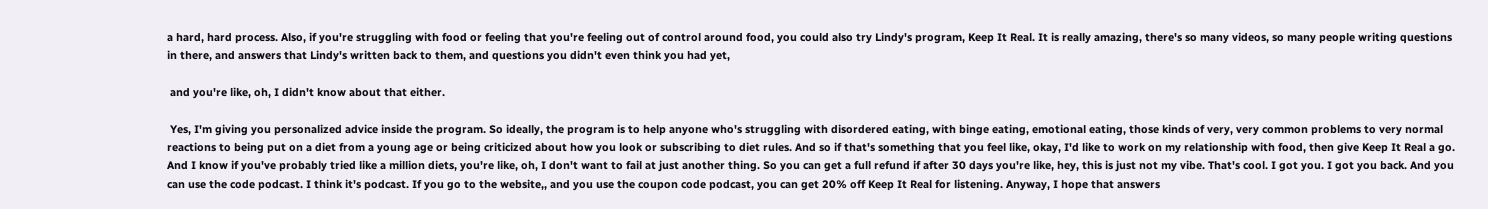a hard, hard process. Also, if you're struggling with food or feeling that you're feeling out of control around food, you could also try Lindy's program, Keep It Real. It is really amazing, there's so many videos, so many people writing questions in there, and answers that Lindy's written back to them, and questions you didn't even think you had yet,

 and you're like, oh, I didn't know about that either.

 Yes, I'm giving you personalized advice inside the program. So ideally, the program is to help anyone who's struggling with disordered eating, with binge eating, emotional eating, those kinds of very, very common problems to very normal reactions to being put on a diet from a young age or being criticized about how you look or subscribing to diet rules. And so if that's something that you feel like, okay, I'd like to work on my relationship with food, then give Keep It Real a go. And I know if you've probably tried like a million diets, you're like, oh, I don't want to fail at just another thing. So you can get a full refund if after 30 days you're like, hey, this is just not my vibe. That's cool. I got you. I got you back. And you can use the code podcast. I think it's podcast. If you go to the website,, and you use the coupon code podcast, you can get 20% off Keep It Real for listening. Anyway, I hope that answers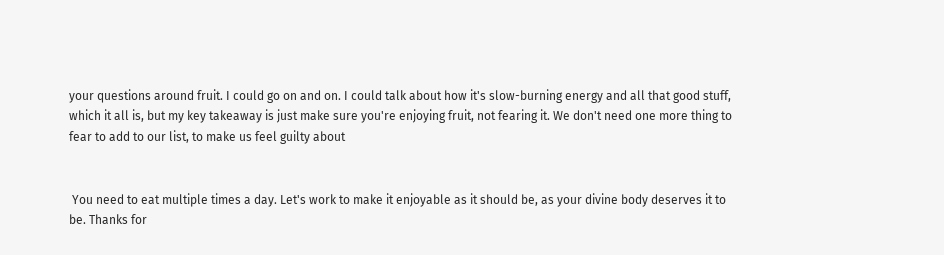your questions around fruit. I could go on and on. I could talk about how it's slow-burning energy and all that good stuff, which it all is, but my key takeaway is just make sure you're enjoying fruit, not fearing it. We don't need one more thing to fear to add to our list, to make us feel guilty about


 You need to eat multiple times a day. Let's work to make it enjoyable as it should be, as your divine body deserves it to be. Thanks for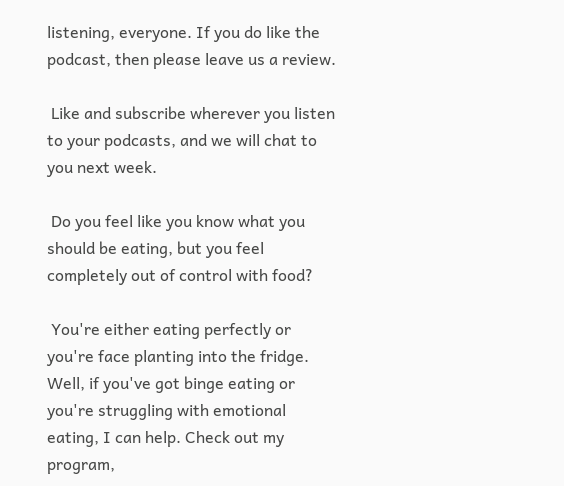listening, everyone. If you do like the podcast, then please leave us a review.

 Like and subscribe wherever you listen to your podcasts, and we will chat to you next week.

 Do you feel like you know what you should be eating, but you feel completely out of control with food?

 You're either eating perfectly or you're face planting into the fridge. Well, if you've got binge eating or you're struggling with emotional eating, I can help. Check out my program,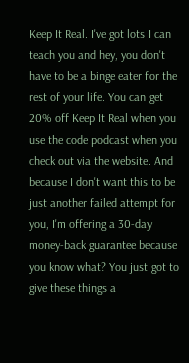Keep It Real. I've got lots I can teach you and hey, you don't have to be a binge eater for the rest of your life. You can get 20% off Keep It Real when you use the code podcast when you check out via the website. And because I don't want this to be just another failed attempt for you, I'm offering a 30-day money-back guarantee because you know what? You just got to give these things a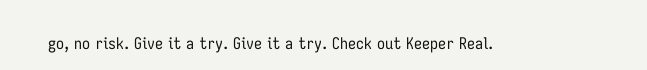go, no risk. Give it a try. Give it a try. Check out Keeper Real.